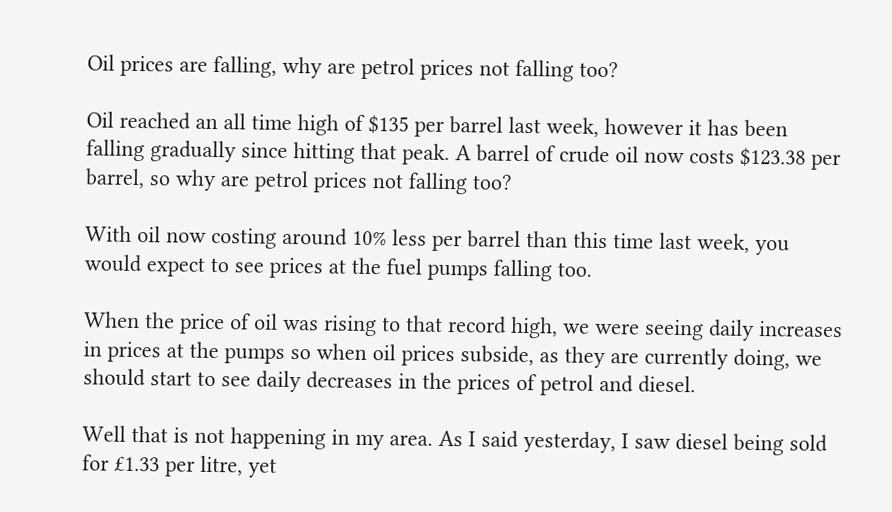Oil prices are falling, why are petrol prices not falling too?

Oil reached an all time high of $135 per barrel last week, however it has been falling gradually since hitting that peak. A barrel of crude oil now costs $123.38 per barrel, so why are petrol prices not falling too?

With oil now costing around 10% less per barrel than this time last week, you would expect to see prices at the fuel pumps falling too.

When the price of oil was rising to that record high, we were seeing daily increases in prices at the pumps so when oil prices subside, as they are currently doing, we should start to see daily decreases in the prices of petrol and diesel.

Well that is not happening in my area. As I said yesterday, I saw diesel being sold for £1.33 per litre, yet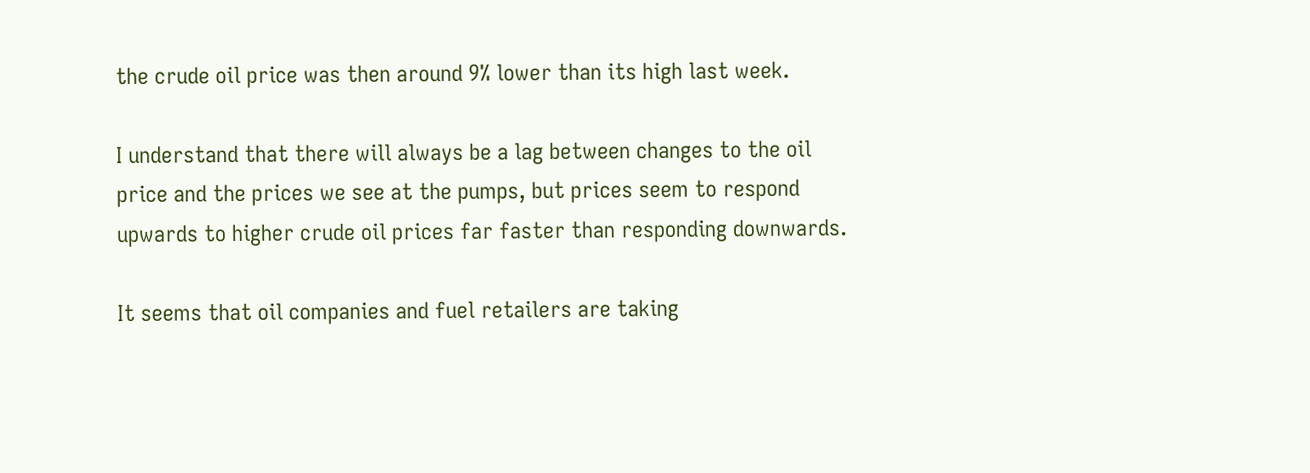the crude oil price was then around 9% lower than its high last week.

I understand that there will always be a lag between changes to the oil price and the prices we see at the pumps, but prices seem to respond upwards to higher crude oil prices far faster than responding downwards.

It seems that oil companies and fuel retailers are taking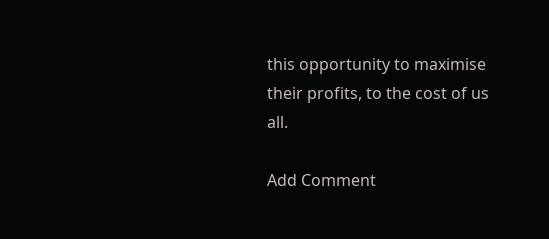this opportunity to maximise their profits, to the cost of us all.

Add Comment